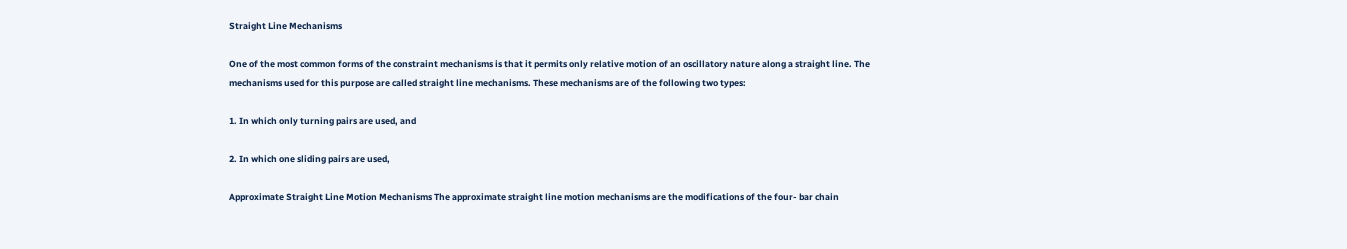Straight Line Mechanisms

One of the most common forms of the constraint mechanisms is that it permits only relative motion of an oscillatory nature along a straight line. The mechanisms used for this purpose are called straight line mechanisms. These mechanisms are of the following two types:

1. In which only turning pairs are used, and

2. In which one sliding pairs are used,

Approximate Straight Line Motion Mechanisms The approximate straight line motion mechanisms are the modifications of the four- bar chain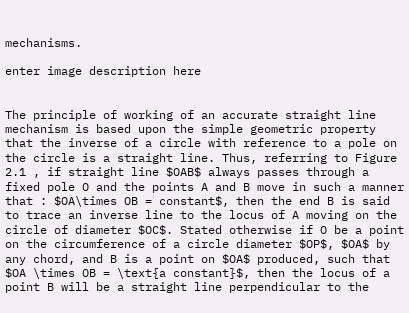mechanisms.

enter image description here


The principle of working of an accurate straight line mechanism is based upon the simple geometric property that the inverse of a circle with reference to a pole on the circle is a straight line. Thus, referring to Figure 2.1 , if straight line $OAB$ always passes through a fixed pole O and the points A and B move in such a manner that : $OA\times OB = constant$, then the end B is said to trace an inverse line to the locus of A moving on the circle of diameter $OC$. Stated otherwise if O be a point on the circumference of a circle diameter $OP$, $OA$ by any chord, and B is a point on $OA$ produced, such that $OA \times OB = \text{a constant}$, then the locus of a point B will be a straight line perpendicular to the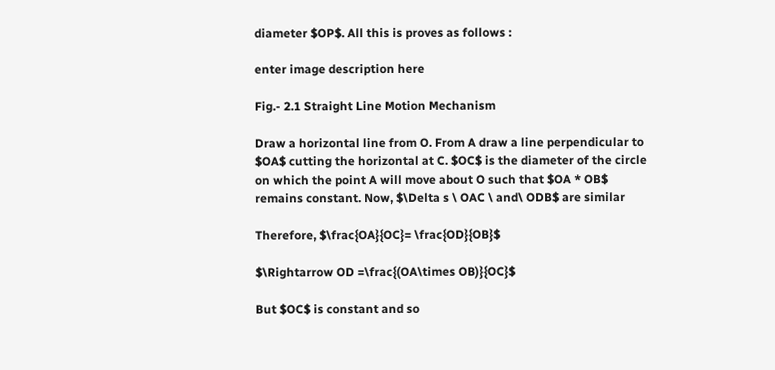diameter $OP$. All this is proves as follows :

enter image description here

Fig.- 2.1 Straight Line Motion Mechanism

Draw a horizontal line from O. From A draw a line perpendicular to $OA$ cutting the horizontal at C. $OC$ is the diameter of the circle on which the point A will move about O such that $OA * OB$ remains constant. Now, $\Delta s \ OAC \ and\ ODB$ are similar

Therefore, $\frac{OA}{OC}= \frac{OD}{OB}$

$\Rightarrow OD =\frac{(OA\times OB)}{OC}$

But $OC$ is constant and so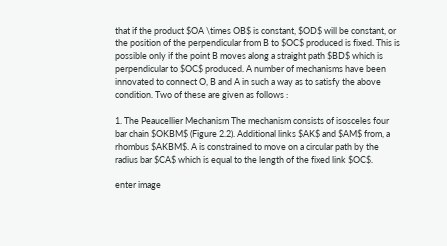that if the product $OA \times OB$ is constant, $OD$ will be constant, or the position of the perpendicular from B to $OC$ produced is fixed. This is possible only if the point B moves along a straight path $BD$ which is perpendicular to $OC$ produced. A number of mechanisms have been innovated to connect O, B and A in such a way as to satisfy the above condition. Two of these are given as follows :

1. The Peaucellier Mechanism The mechanism consists of isosceles four bar chain $OKBM$ (Figure 2.2). Additional links $AK$ and $AM$ from, a rhombus $AKBM$. A is constrained to move on a circular path by the radius bar $CA$ which is equal to the length of the fixed link $OC$.

enter image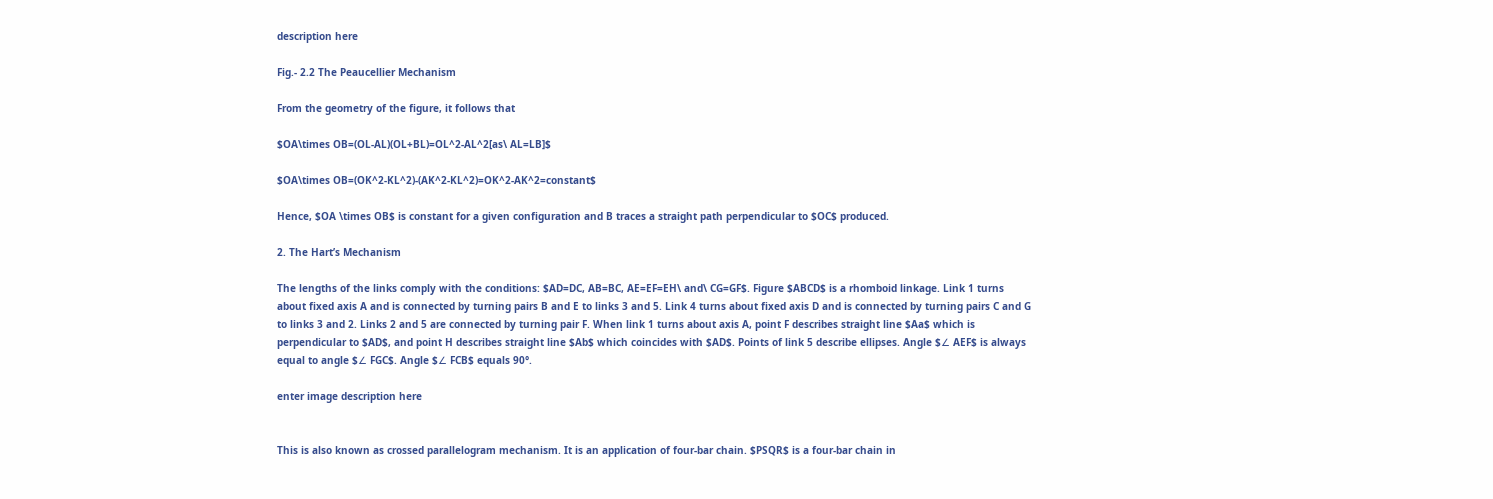description here

Fig.- 2.2 The Peaucellier Mechanism

From the geometry of the figure, it follows that

$OA\times OB=(OL-AL)(OL+BL)=OL^2-AL^2[as\ AL=LB]$

$OA\times OB=(OK^2-KL^2)-(AK^2-KL^2)=OK^2-AK^2=constant$

Hence, $OA \times OB$ is constant for a given configuration and B traces a straight path perpendicular to $OC$ produced.

2. The Hart’s Mechanism

The lengths of the links comply with the conditions: $AD=DC, AB=BC, AE=EF=EH\ and\ CG=GF$. Figure $ABCD$ is a rhomboid linkage. Link 1 turns about fixed axis A and is connected by turning pairs B and E to links 3 and 5. Link 4 turns about fixed axis D and is connected by turning pairs C and G to links 3 and 2. Links 2 and 5 are connected by turning pair F. When link 1 turns about axis A, point F describes straight line $Aa$ which is perpendicular to $AD$, and point H describes straight line $Ab$ which coincides with $AD$. Points of link 5 describe ellipses. Angle $∠ AEF$ is always equal to angle $∠ FGC$. Angle $∠ FCB$ equals 90°.

enter image description here


This is also known as crossed parallelogram mechanism. It is an application of four-bar chain. $PSQR$ is a four-bar chain in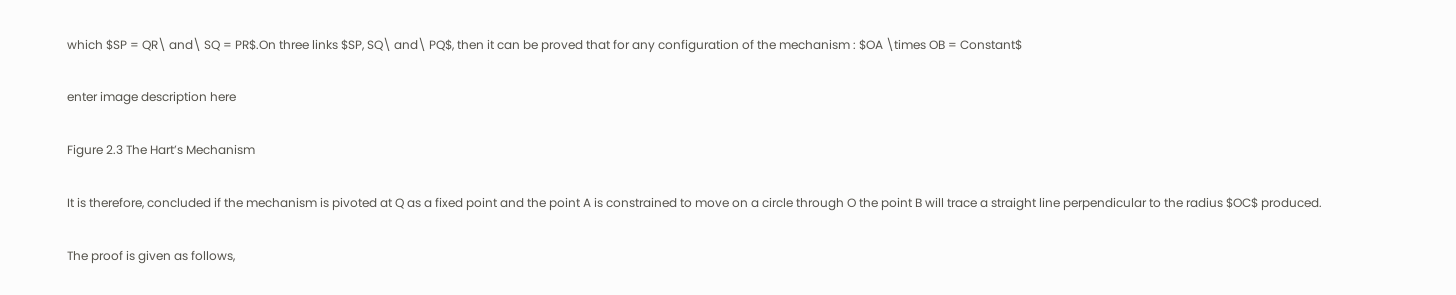which $SP = QR\ and\ SQ = PR$.On three links $SP, SQ\ and\ PQ$, then it can be proved that for any configuration of the mechanism : $OA \times OB = Constant$

enter image description here

Figure 2.3 The Hart’s Mechanism

It is therefore, concluded if the mechanism is pivoted at Q as a fixed point and the point A is constrained to move on a circle through O the point B will trace a straight line perpendicular to the radius $OC$ produced.

The proof is given as follows,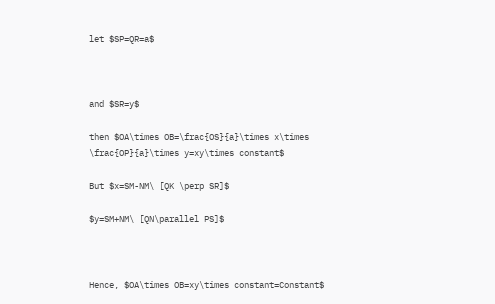let $SP=QR=a$



and $SR=y$

then $OA\times OB=\frac{OS}{a}\times x\times \frac{OP}{a}\times y=xy\times constant$

But $x=SM-NM\ [QK \perp SR]$

$y=SM+NM\ [QN\parallel PS]$



Hence, $OA\times OB=xy\times constant=Constant$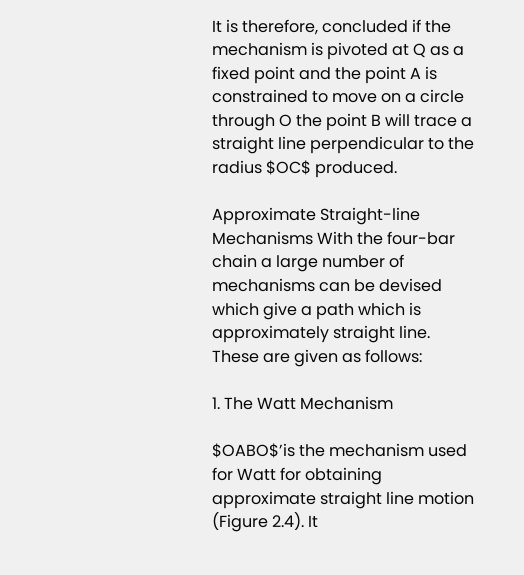It is therefore, concluded if the mechanism is pivoted at Q as a fixed point and the point A is constrained to move on a circle through O the point B will trace a straight line perpendicular to the radius $OC$ produced.

Approximate Straight-line Mechanisms With the four-bar chain a large number of mechanisms can be devised which give a path which is approximately straight line. These are given as follows:

1. The Watt Mechanism

$OABO$’is the mechanism used for Watt for obtaining approximate straight line motion (Figure 2.4). It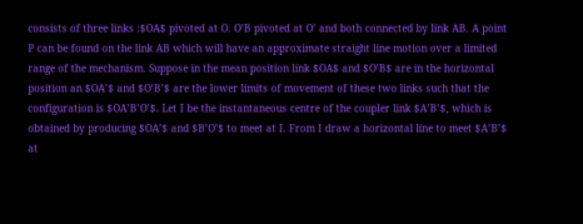consists of three links :$OA$ pivoted at O. O’B pivoted at O’ and both connected by link AB. A point P can be found on the link AB which will have an approximate straight line motion over a limited range of the mechanism. Suppose in the mean position link $OA$ and $O’B$ are in the horizontal position an $OA’$ and $O’B’$ are the lower limits of movement of these two links such that the configuration is $OA’B’O’$. Let I be the instantaneous centre of the coupler link $A’B’$, which is obtained by producing $OA’$ and $B’O’$ to meet at I. From I draw a horizontal line to meet $A’B’$ at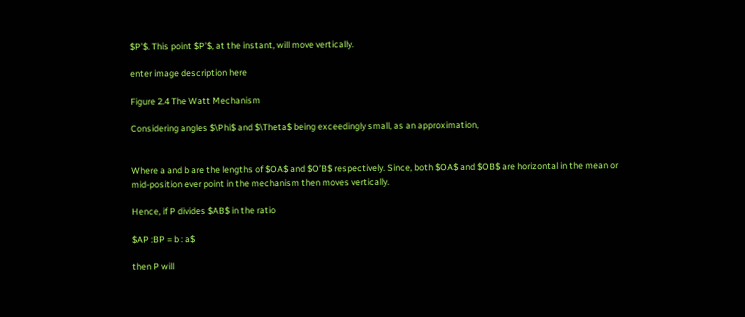$P’$. This point $P’$, at the instant, will move vertically.

enter image description here

Figure 2.4 The Watt Mechanism

Considering angles $\Phi$ and $\Theta$ being exceedingly small, as an approximation,


Where a and b are the lengths of $OA$ and $O’B$ respectively. Since, both $OA$ and $OB$ are horizontal in the mean or mid-position ever point in the mechanism then moves vertically.

Hence, if P divides $AB$ in the ratio

$AP :BP = b : a$

then P will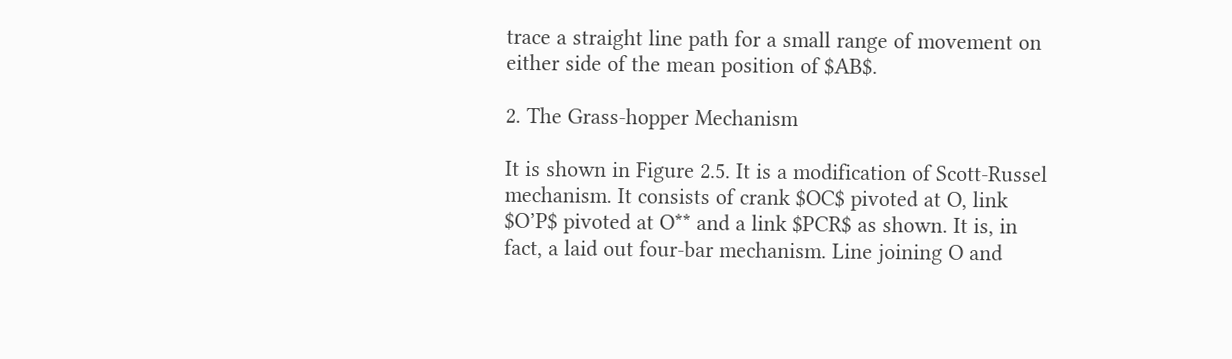trace a straight line path for a small range of movement on either side of the mean position of $AB$.

2. The Grass-hopper Mechanism

It is shown in Figure 2.5. It is a modification of Scott-Russel mechanism. It consists of crank $OC$ pivoted at O, link $O’P$ pivoted at O** and a link $PCR$ as shown. It is, in fact, a laid out four-bar mechanism. Line joining O and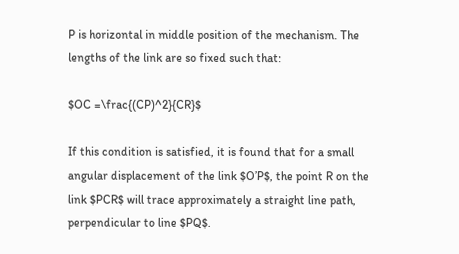P is horizontal in middle position of the mechanism. The lengths of the link are so fixed such that:

$OC =\frac{(CP)^2}{CR}$

If this condition is satisfied, it is found that for a small angular displacement of the link $O’P$, the point R on the link $PCR$ will trace approximately a straight line path, perpendicular to line $PQ$.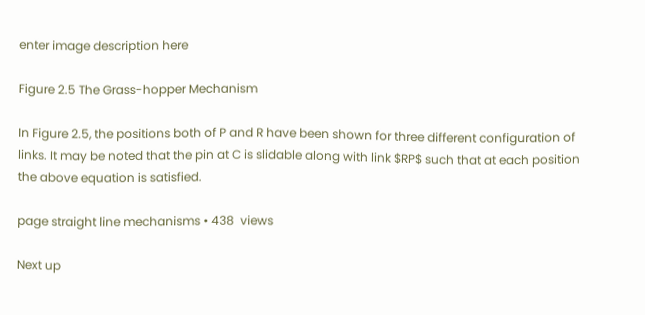enter image description here

Figure 2.5 The Grass-hopper Mechanism

In Figure 2.5, the positions both of P and R have been shown for three different configuration of links. It may be noted that the pin at C is slidable along with link $RP$ such that at each position the above equation is satisfied.

page straight line mechanisms • 438  views

Next up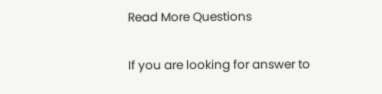Read More Questions

If you are looking for answer to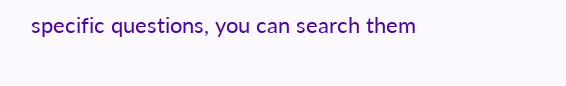specific questions, you can search them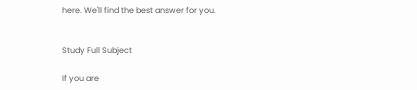here. We'll find the best answer for you.


Study Full Subject

If you are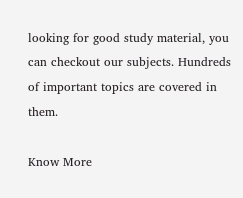looking for good study material, you can checkout our subjects. Hundreds of important topics are covered in them.

Know More